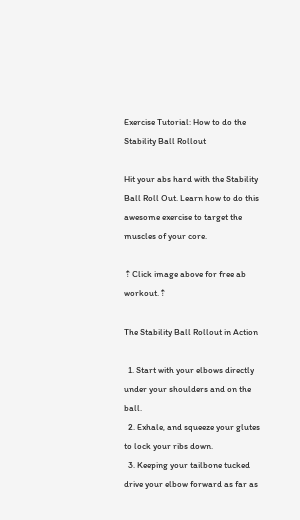Exercise Tutorial: How to do the Stability Ball Rollout

Hit your abs hard with the Stability Ball Roll Out. Learn how to do this awesome exercise to target the muscles of your core.

⇡Click image above for free ab workout.⇡

The Stability Ball Rollout in Action

  1. Start with your elbows directly under your shoulders and on the ball.
  2. Exhale, and squeeze your glutes to lock your ribs down.
  3. Keeping your tailbone tucked drive your elbow forward as far as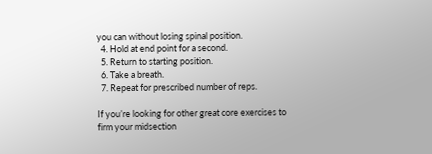you can without losing spinal position.
  4. Hold at end point for a second.
  5. Return to starting position.
  6. Take a breath.
  7. Repeat for prescribed number of reps.

If you’re looking for other great core exercises to firm your midsection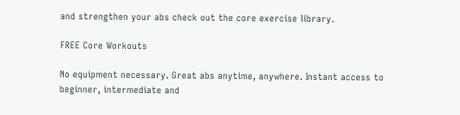and strengthen your abs check out the core exercise library.

FREE Core Workouts

No equipment necessary. Great abs anytime, anywhere. Instant access to beginner, intermediate and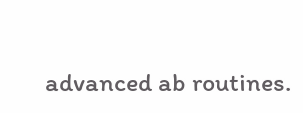advanced ab routines.